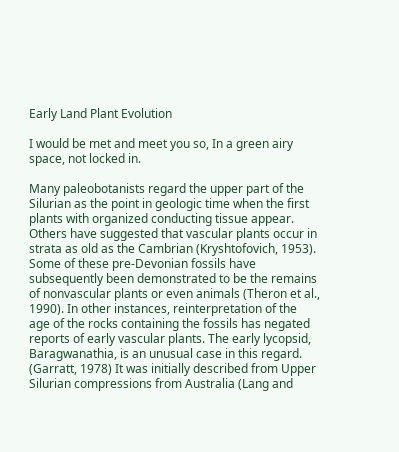Early Land Plant Evolution

I would be met and meet you so, In a green airy space, not locked in.

Many paleobotanists regard the upper part of the Silurian as the point in geologic time when the first plants with organized conducting tissue appear. Others have suggested that vascular plants occur in strata as old as the Cambrian (Kryshtofovich, 1953). Some of these pre-Devonian fossils have subsequently been demonstrated to be the remains of nonvascular plants or even animals (Theron et al., 1990). In other instances, reinterpretation of the age of the rocks containing the fossils has negated reports of early vascular plants. The early lycopsid, Baragwanathia, is an unusual case in this regard. (Garratt, 1978) It was initially described from Upper Silurian compressions from Australia (Lang and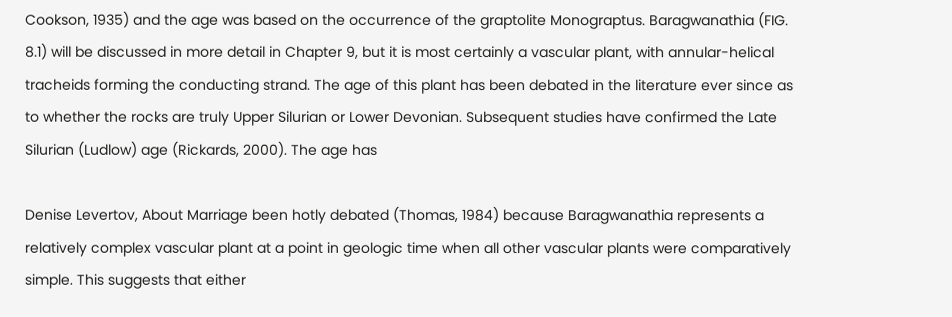Cookson, 1935) and the age was based on the occurrence of the graptolite Monograptus. Baragwanathia (FIG. 8.1) will be discussed in more detail in Chapter 9, but it is most certainly a vascular plant, with annular-helical tracheids forming the conducting strand. The age of this plant has been debated in the literature ever since as to whether the rocks are truly Upper Silurian or Lower Devonian. Subsequent studies have confirmed the Late Silurian (Ludlow) age (Rickards, 2000). The age has

Denise Levertov, About Marriage been hotly debated (Thomas, 1984) because Baragwanathia represents a relatively complex vascular plant at a point in geologic time when all other vascular plants were comparatively simple. This suggests that either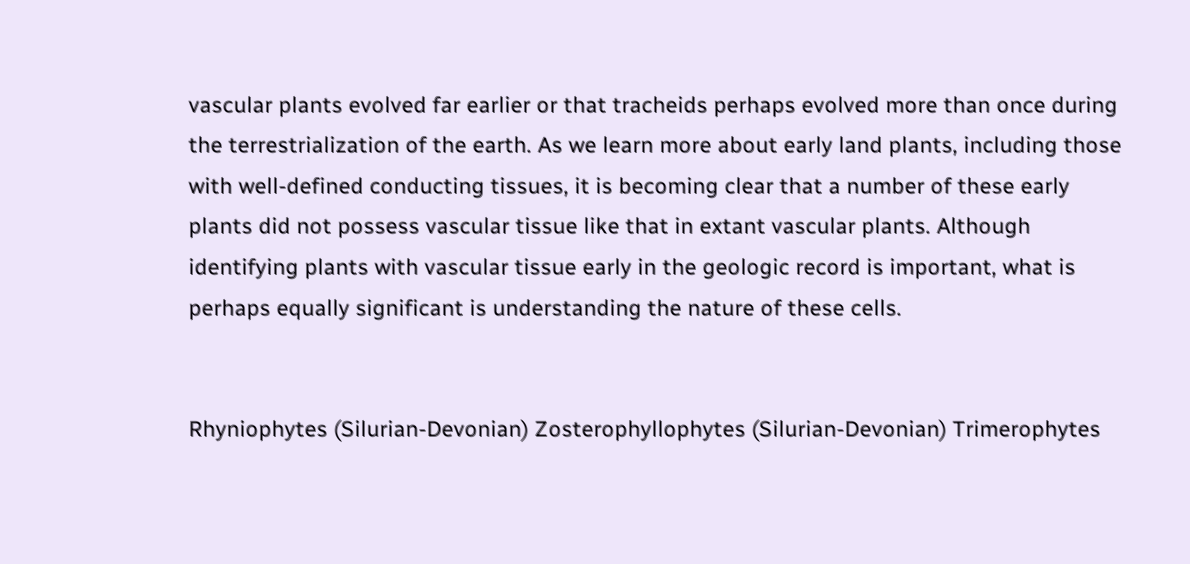vascular plants evolved far earlier or that tracheids perhaps evolved more than once during the terrestrialization of the earth. As we learn more about early land plants, including those with well-defined conducting tissues, it is becoming clear that a number of these early plants did not possess vascular tissue like that in extant vascular plants. Although identifying plants with vascular tissue early in the geologic record is important, what is perhaps equally significant is understanding the nature of these cells.


Rhyniophytes (Silurian-Devonian) Zosterophyllophytes (Silurian-Devonian) Trimerophytes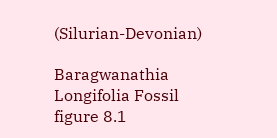(Silurian-Devonian)

Baragwanathia Longifolia Fossil
figure 8.1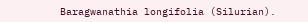Baragwanathia longifolia (Silurian).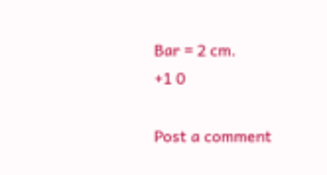Bar = 2 cm.
+1 0

Post a comment